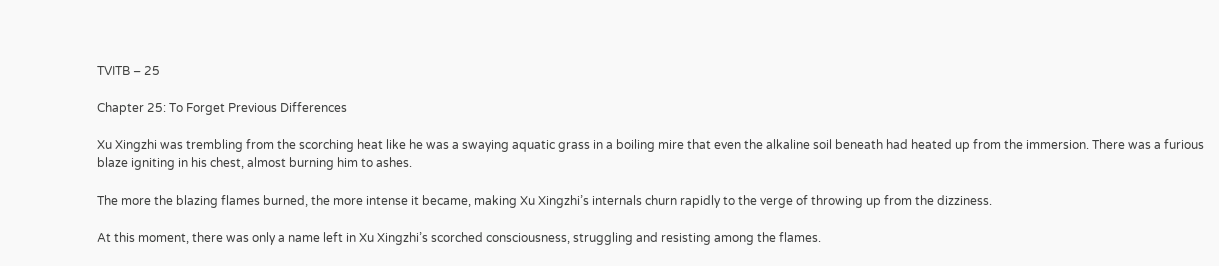TVITB – 25

Chapter 25: To Forget Previous Differences

Xu Xingzhi was trembling from the scorching heat like he was a swaying aquatic grass in a boiling mire that even the alkaline soil beneath had heated up from the immersion. There was a furious blaze igniting in his chest, almost burning him to ashes.

The more the blazing flames burned, the more intense it became, making Xu Xingzhi’s internals churn rapidly to the verge of throwing up from the dizziness.

At this moment, there was only a name left in Xu Xingzhi’s scorched consciousness, struggling and resisting among the flames.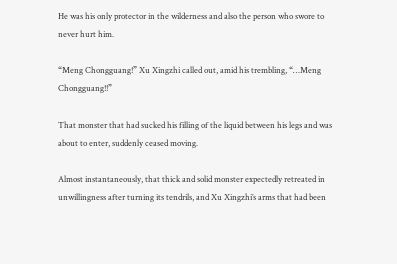He was his only protector in the wilderness and also the person who swore to never hurt him.

“Meng Chongguang!” Xu Xingzhi called out, amid his trembling, “…Meng Chongguang!!”

That monster that had sucked his filling of the liquid between his legs and was about to enter, suddenly ceased moving.

Almost instantaneously, that thick and solid monster expectedly retreated in unwillingness after turning its tendrils, and Xu Xingzhi’s arms that had been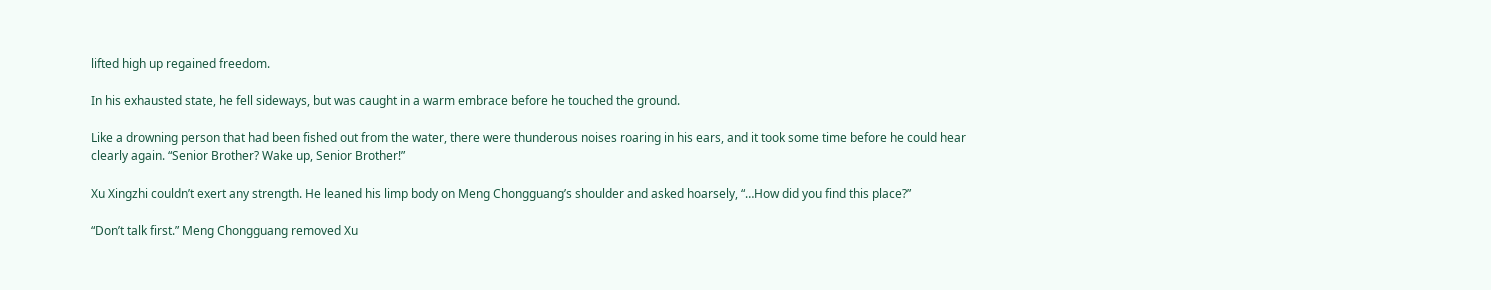lifted high up regained freedom.

In his exhausted state, he fell sideways, but was caught in a warm embrace before he touched the ground.

Like a drowning person that had been fished out from the water, there were thunderous noises roaring in his ears, and it took some time before he could hear clearly again. “Senior Brother? Wake up, Senior Brother!”

Xu Xingzhi couldn’t exert any strength. He leaned his limp body on Meng Chongguang’s shoulder and asked hoarsely, “…How did you find this place?”

“Don’t talk first.” Meng Chongguang removed Xu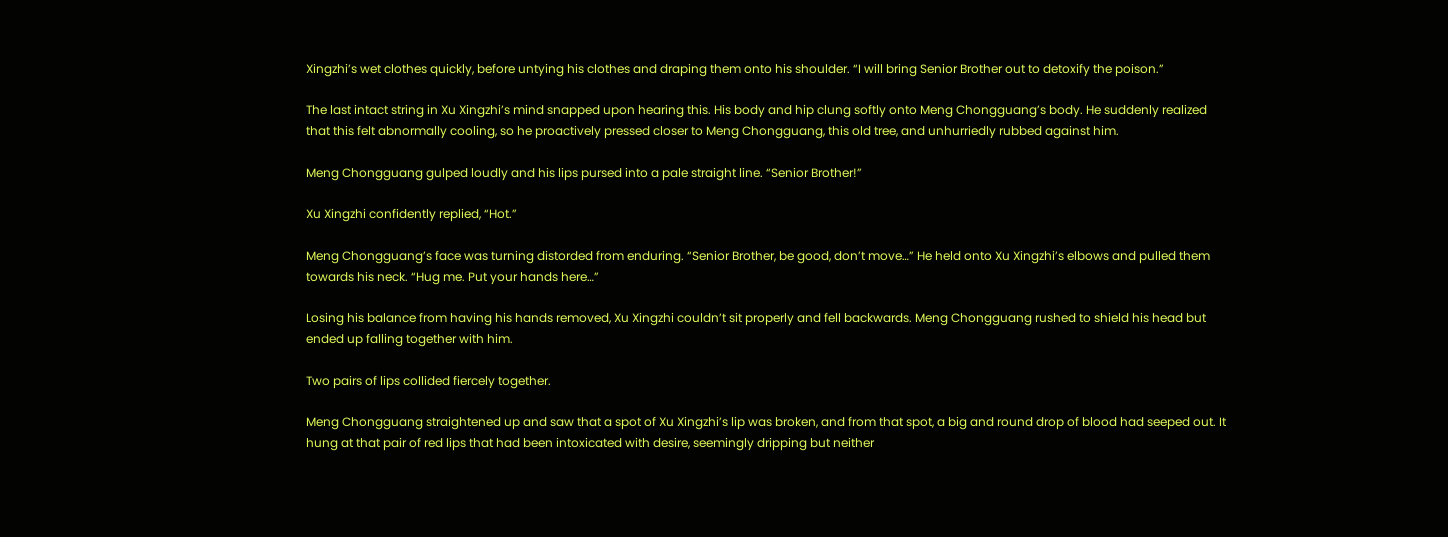Xingzhi’s wet clothes quickly, before untying his clothes and draping them onto his shoulder. “I will bring Senior Brother out to detoxify the poison.”

The last intact string in Xu Xingzhi’s mind snapped upon hearing this. His body and hip clung softly onto Meng Chongguang’s body. He suddenly realized that this felt abnormally cooling, so he proactively pressed closer to Meng Chongguang, this old tree, and unhurriedly rubbed against him.

Meng Chongguang gulped loudly and his lips pursed into a pale straight line. “Senior Brother!”

Xu Xingzhi confidently replied, “Hot.”

Meng Chongguang’s face was turning distorded from enduring. “Senior Brother, be good, don’t move…” He held onto Xu Xingzhi’s elbows and pulled them towards his neck. “Hug me. Put your hands here…”

Losing his balance from having his hands removed, Xu Xingzhi couldn’t sit properly and fell backwards. Meng Chongguang rushed to shield his head but ended up falling together with him.

Two pairs of lips collided fiercely together.

Meng Chongguang straightened up and saw that a spot of Xu Xingzhi’s lip was broken, and from that spot, a big and round drop of blood had seeped out. It hung at that pair of red lips that had been intoxicated with desire, seemingly dripping but neither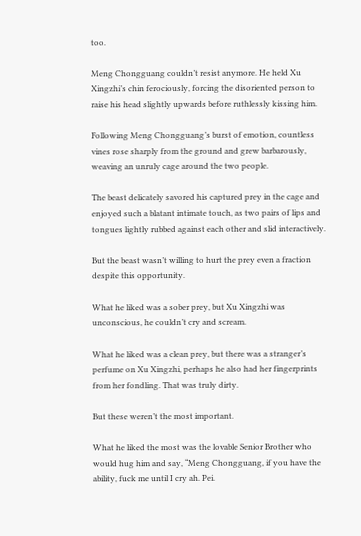too.

Meng Chongguang couldn’t resist anymore. He held Xu Xingzhi’s chin ferociously, forcing the disoriented person to raise his head slightly upwards before ruthlessly kissing him.

Following Meng Chongguang’s burst of emotion, countless vines rose sharply from the ground and grew barbarously, weaving an unruly cage around the two people.

The beast delicately savored his captured prey in the cage and enjoyed such a blatant intimate touch, as two pairs of lips and tongues lightly rubbed against each other and slid interactively.

But the beast wasn’t willing to hurt the prey even a fraction despite this opportunity.

What he liked was a sober prey, but Xu Xingzhi was unconscious, he couldn’t cry and scream.

What he liked was a clean prey, but there was a stranger’s perfume on Xu Xingzhi, perhaps he also had her fingerprints from her fondling. That was truly dirty.

But these weren’t the most important.

What he liked the most was the lovable Senior Brother who would hug him and say, “Meng Chongguang, if you have the ability, fuck me until I cry ah. Pei.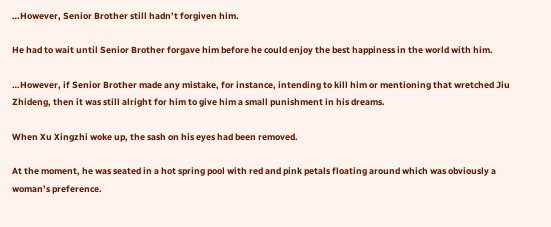…However, Senior Brother still hadn’t forgiven him.

He had to wait until Senior Brother forgave him before he could enjoy the best happiness in the world with him.

…However, if Senior Brother made any mistake, for instance, intending to kill him or mentioning that wretched Jiu Zhideng, then it was still alright for him to give him a small punishment in his dreams.

When Xu Xingzhi woke up, the sash on his eyes had been removed.

At the moment, he was seated in a hot spring pool with red and pink petals floating around which was obviously a woman’s preference.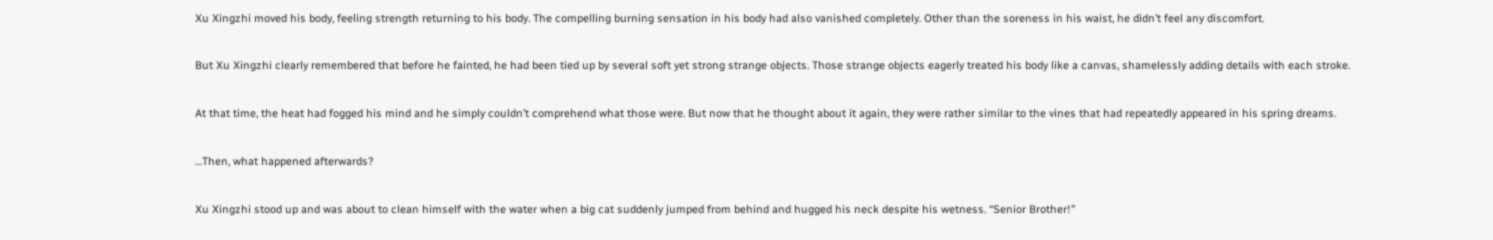Xu Xingzhi moved his body, feeling strength returning to his body. The compelling burning sensation in his body had also vanished completely. Other than the soreness in his waist, he didn’t feel any discomfort.

But Xu Xingzhi clearly remembered that before he fainted, he had been tied up by several soft yet strong strange objects. Those strange objects eagerly treated his body like a canvas, shamelessly adding details with each stroke.

At that time, the heat had fogged his mind and he simply couldn’t comprehend what those were. But now that he thought about it again, they were rather similar to the vines that had repeatedly appeared in his spring dreams.

…Then, what happened afterwards?

Xu Xingzhi stood up and was about to clean himself with the water when a big cat suddenly jumped from behind and hugged his neck despite his wetness. “Senior Brother!”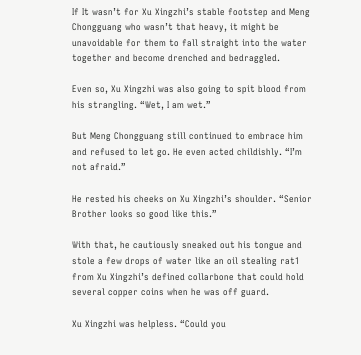If It wasn’t for Xu Xingzhi’s stable footstep and Meng Chongguang who wasn’t that heavy, it might be unavoidable for them to fall straight into the water together and become drenched and bedraggled.

Even so, Xu Xingzhi was also going to spit blood from his strangling. “Wet, I am wet.”

But Meng Chongguang still continued to embrace him and refused to let go. He even acted childishly. “I’m not afraid.”

He rested his cheeks on Xu Xingzhi’s shoulder. “Senior Brother looks so good like this.”

With that, he cautiously sneaked out his tongue and stole a few drops of water like an oil stealing rat1 from Xu Xingzhi’s defined collarbone that could hold several copper coins when he was off guard.

Xu Xingzhi was helpless. “Could you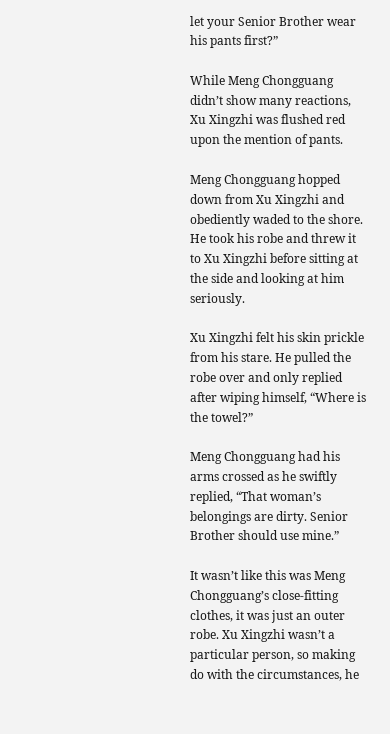let your Senior Brother wear his pants first?”

While Meng Chongguang didn’t show many reactions, Xu Xingzhi was flushed red upon the mention of pants.

Meng Chongguang hopped down from Xu Xingzhi and obediently waded to the shore. He took his robe and threw it to Xu Xingzhi before sitting at the side and looking at him seriously.

Xu Xingzhi felt his skin prickle from his stare. He pulled the robe over and only replied after wiping himself, “Where is the towel?”

Meng Chongguang had his arms crossed as he swiftly replied, “That woman’s belongings are dirty. Senior Brother should use mine.”

It wasn’t like this was Meng Chongguang’s close-fitting clothes, it was just an outer robe. Xu Xingzhi wasn’t a particular person, so making do with the circumstances, he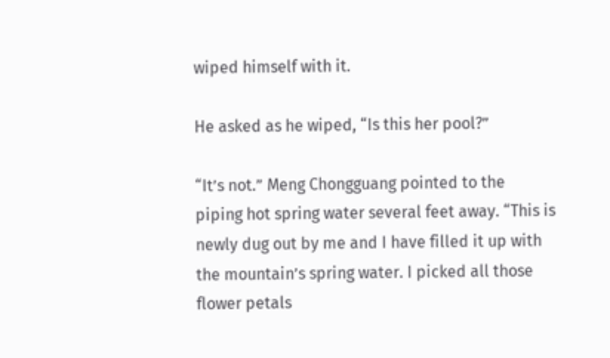wiped himself with it.

He asked as he wiped, “Is this her pool?”

“It’s not.” Meng Chongguang pointed to the piping hot spring water several feet away. “This is newly dug out by me and I have filled it up with the mountain’s spring water. I picked all those flower petals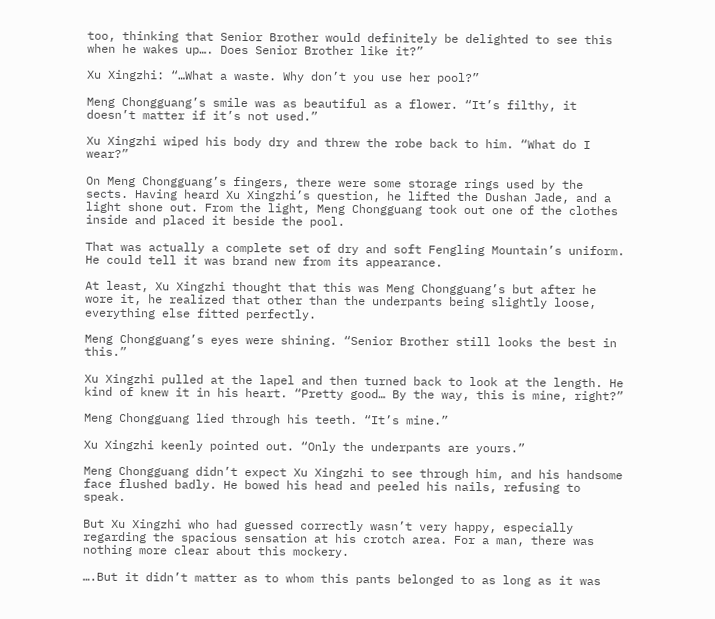too, thinking that Senior Brother would definitely be delighted to see this when he wakes up…. Does Senior Brother like it?”

Xu Xingzhi: “…What a waste. Why don’t you use her pool?”

Meng Chongguang’s smile was as beautiful as a flower. “It’s filthy, it doesn’t matter if it’s not used.”

Xu Xingzhi wiped his body dry and threw the robe back to him. “What do I wear?”

On Meng Chongguang’s fingers, there were some storage rings used by the sects. Having heard Xu Xingzhi’s question, he lifted the Dushan Jade, and a light shone out. From the light, Meng Chongguang took out one of the clothes inside and placed it beside the pool.

That was actually a complete set of dry and soft Fengling Mountain’s uniform. He could tell it was brand new from its appearance.

At least, Xu Xingzhi thought that this was Meng Chongguang’s but after he wore it, he realized that other than the underpants being slightly loose, everything else fitted perfectly.

Meng Chongguang’s eyes were shining. “Senior Brother still looks the best in this.”

Xu Xingzhi pulled at the lapel and then turned back to look at the length. He kind of knew it in his heart. “Pretty good… By the way, this is mine, right?”

Meng Chongguang lied through his teeth. “It’s mine.”

Xu Xingzhi keenly pointed out. “Only the underpants are yours.”

Meng Chongguang didn’t expect Xu Xingzhi to see through him, and his handsome face flushed badly. He bowed his head and peeled his nails, refusing to speak.

But Xu Xingzhi who had guessed correctly wasn’t very happy, especially regarding the spacious sensation at his crotch area. For a man, there was nothing more clear about this mockery.

….But it didn’t matter as to whom this pants belonged to as long as it was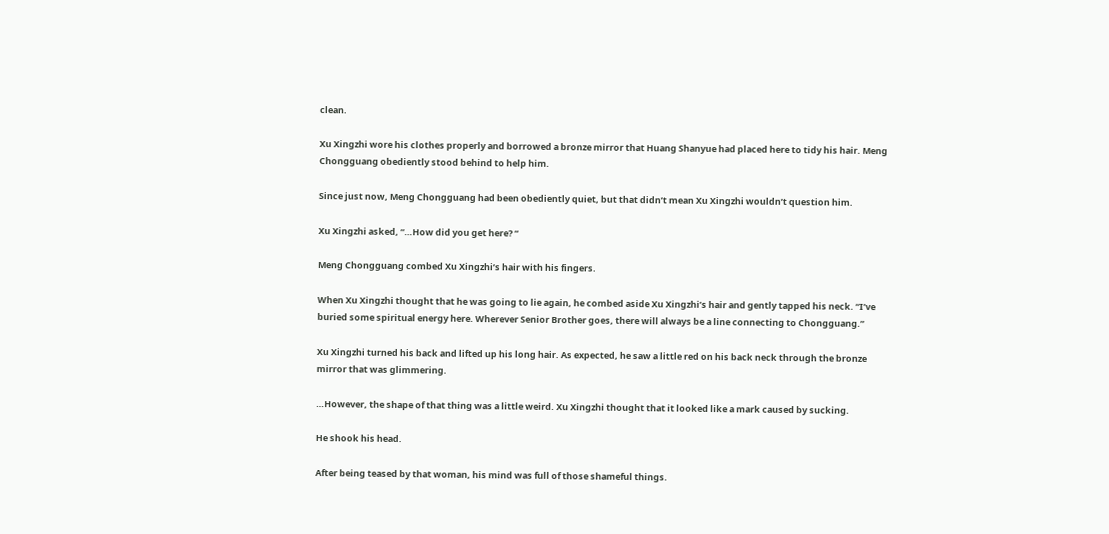clean.

Xu Xingzhi wore his clothes properly and borrowed a bronze mirror that Huang Shanyue had placed here to tidy his hair. Meng Chongguang obediently stood behind to help him.

Since just now, Meng Chongguang had been obediently quiet, but that didn’t mean Xu Xingzhi wouldn’t question him.

Xu Xingzhi asked, “…How did you get here? “

Meng Chongguang combed Xu Xingzhi’s hair with his fingers.

When Xu Xingzhi thought that he was going to lie again, he combed aside Xu Xingzhi’s hair and gently tapped his neck. “I’ve buried some spiritual energy here. Wherever Senior Brother goes, there will always be a line connecting to Chongguang.”

Xu Xingzhi turned his back and lifted up his long hair. As expected, he saw a little red on his back neck through the bronze mirror that was glimmering.

…However, the shape of that thing was a little weird. Xu Xingzhi thought that it looked like a mark caused by sucking.

He shook his head.

After being teased by that woman, his mind was full of those shameful things.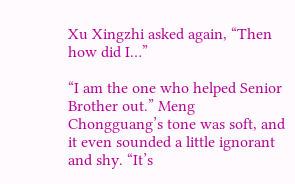Xu Xingzhi asked again, “Then how did I…”

“I am the one who helped Senior Brother out.” Meng Chongguang’s tone was soft, and it even sounded a little ignorant and shy. “It’s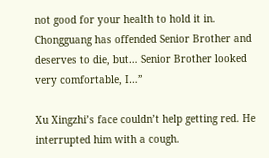not good for your health to hold it in. Chongguang has offended Senior Brother and deserves to die, but… Senior Brother looked very comfortable, I…”

Xu Xingzhi’s face couldn’t help getting red. He interrupted him with a cough.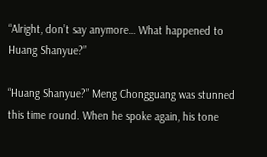“Alright, don’t say anymore… What happened to Huang Shanyue?”

“Huang Shanyue?” Meng Chongguang was stunned this time round. When he spoke again, his tone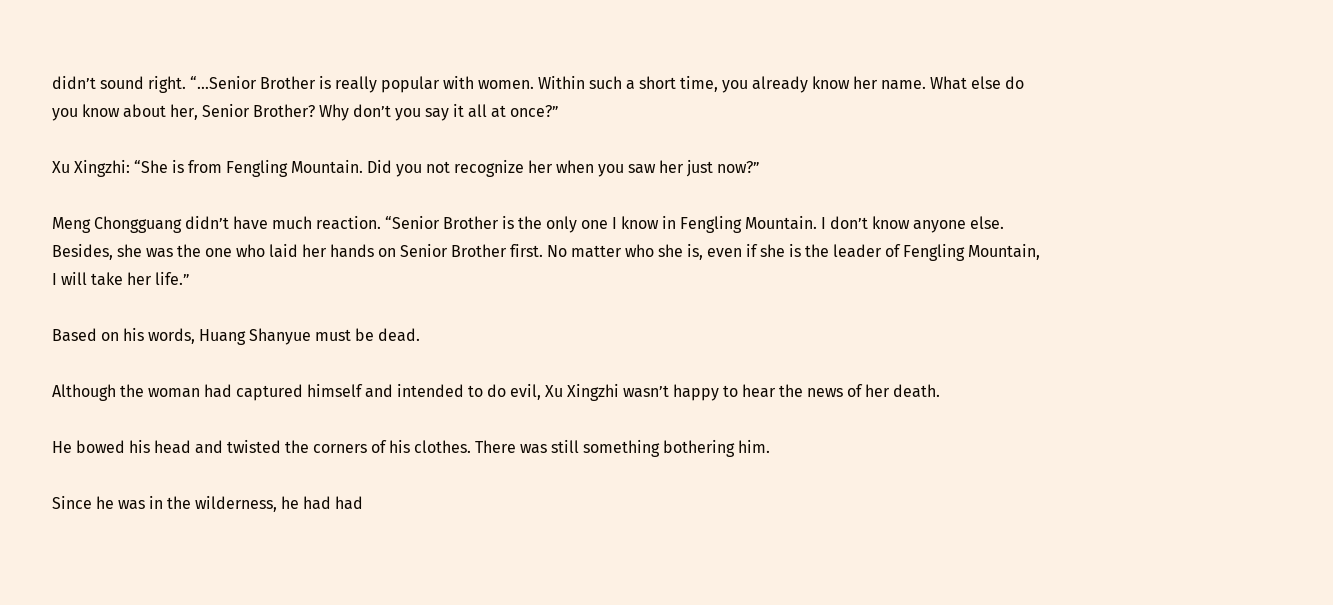didn’t sound right. “…Senior Brother is really popular with women. Within such a short time, you already know her name. What else do you know about her, Senior Brother? Why don’t you say it all at once?”

Xu Xingzhi: “She is from Fengling Mountain. Did you not recognize her when you saw her just now?”

Meng Chongguang didn’t have much reaction. “Senior Brother is the only one I know in Fengling Mountain. I don’t know anyone else. Besides, she was the one who laid her hands on Senior Brother first. No matter who she is, even if she is the leader of Fengling Mountain, I will take her life.”

Based on his words, Huang Shanyue must be dead.

Although the woman had captured himself and intended to do evil, Xu Xingzhi wasn’t happy to hear the news of her death.

He bowed his head and twisted the corners of his clothes. There was still something bothering him.

Since he was in the wilderness, he had had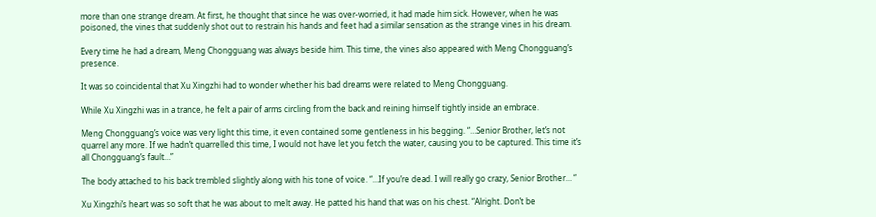more than one strange dream. At first, he thought that since he was over-worried, it had made him sick. However, when he was poisoned, the vines that suddenly shot out to restrain his hands and feet had a similar sensation as the strange vines in his dream.

Every time he had a dream, Meng Chongguang was always beside him. This time, the vines also appeared with Meng Chongguang’s presence.

It was so coincidental that Xu Xingzhi had to wonder whether his bad dreams were related to Meng Chongguang.

While Xu Xingzhi was in a trance, he felt a pair of arms circling from the back and reining himself tightly inside an embrace.

Meng Chongguang’s voice was very light this time, it even contained some gentleness in his begging. “…Senior Brother, let’s not quarrel any more. If we hadn’t quarrelled this time, I would not have let you fetch the water, causing you to be captured. This time it’s all Chongguang’s fault…”

The body attached to his back trembled slightly along with his tone of voice. “…If you’re dead. I will really go crazy, Senior Brother… “

Xu Xingzhi’s heart was so soft that he was about to melt away. He patted his hand that was on his chest. “Alright. Don’t be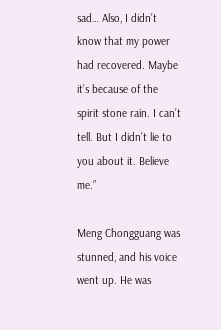sad… Also, I didn’t know that my power had recovered. Maybe it’s because of the spirit stone rain. I can’t tell. But I didn’t lie to you about it. Believe me.”

Meng Chongguang was stunned, and his voice went up. He was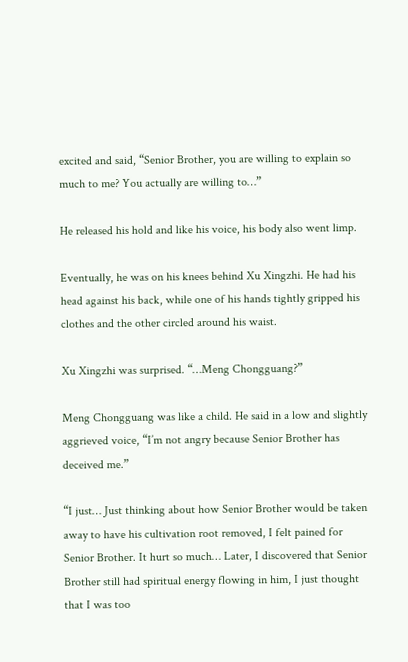excited and said, “Senior Brother, you are willing to explain so much to me? You actually are willing to…”

He released his hold and like his voice, his body also went limp.

Eventually, he was on his knees behind Xu Xingzhi. He had his head against his back, while one of his hands tightly gripped his clothes and the other circled around his waist.

Xu Xingzhi was surprised. “…Meng Chongguang?”

Meng Chongguang was like a child. He said in a low and slightly aggrieved voice, “I’m not angry because Senior Brother has deceived me.”

“I just… Just thinking about how Senior Brother would be taken away to have his cultivation root removed, I felt pained for Senior Brother. It hurt so much… Later, I discovered that Senior Brother still had spiritual energy flowing in him, I just thought that I was too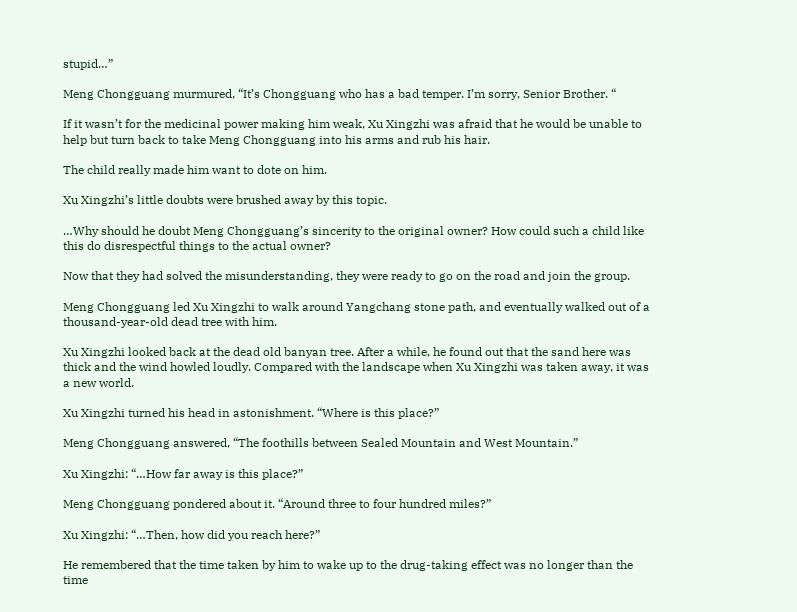stupid…”

Meng Chongguang murmured, “It’s Chongguang who has a bad temper. I’m sorry, Senior Brother. “

If it wasn’t for the medicinal power making him weak, Xu Xingzhi was afraid that he would be unable to help but turn back to take Meng Chongguang into his arms and rub his hair.

The child really made him want to dote on him.

Xu Xingzhi’s little doubts were brushed away by this topic.

…Why should he doubt Meng Chongguang’s sincerity to the original owner? How could such a child like this do disrespectful things to the actual owner?

Now that they had solved the misunderstanding, they were ready to go on the road and join the group.

Meng Chongguang led Xu Xingzhi to walk around Yangchang stone path, and eventually walked out of a thousand-year-old dead tree with him.

Xu Xingzhi looked back at the dead old banyan tree. After a while, he found out that the sand here was thick and the wind howled loudly. Compared with the landscape when Xu Xingzhi was taken away, it was a new world.

Xu Xingzhi turned his head in astonishment. “Where is this place?”

Meng Chongguang answered, “The foothills between Sealed Mountain and West Mountain.”

Xu Xingzhi: “…How far away is this place?”

Meng Chongguang pondered about it. “Around three to four hundred miles?”

Xu Xingzhi: “…Then, how did you reach here?”

He remembered that the time taken by him to wake up to the drug-taking effect was no longer than the time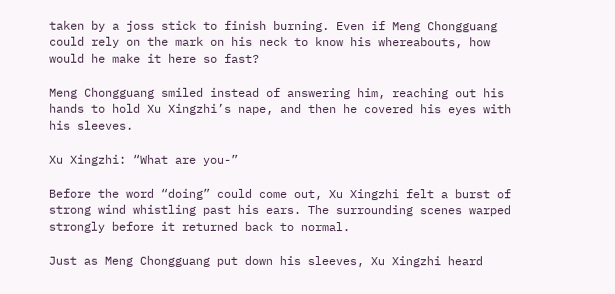taken by a joss stick to finish burning. Even if Meng Chongguang could rely on the mark on his neck to know his whereabouts, how would he make it here so fast?

Meng Chongguang smiled instead of answering him, reaching out his hands to hold Xu Xingzhi’s nape, and then he covered his eyes with his sleeves.

Xu Xingzhi: “What are you-”

Before the word “doing” could come out, Xu Xingzhi felt a burst of strong wind whistling past his ears. The surrounding scenes warped strongly before it returned back to normal.

Just as Meng Chongguang put down his sleeves, Xu Xingzhi heard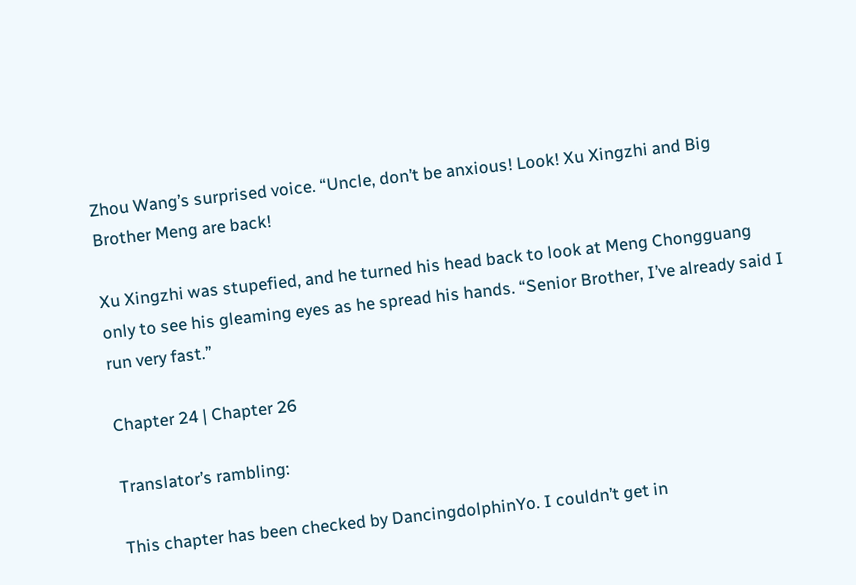Zhou Wang’s surprised voice. “Uncle, don’t be anxious! Look! Xu Xingzhi and Big Brother Meng are back!

Xu Xingzhi was stupefied, and he turned his head back to look at Meng Chongguang only to see his gleaming eyes as he spread his hands. “Senior Brother, I’ve already said I run very fast.”

Chapter 24 | Chapter 26

Translator’s rambling:

This chapter has been checked by DancingdolphinYo. I couldn’t get in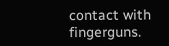contact with fingerguns.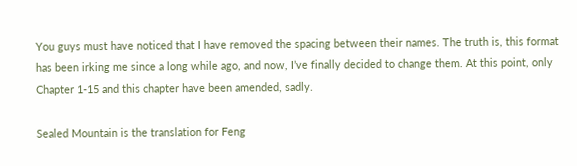You guys must have noticed that I have removed the spacing between their names. The truth is, this format has been irking me since a long while ago, and now, I’ve finally decided to change them. At this point, only Chapter 1-15 and this chapter have been amended, sadly.

Sealed Mountain is the translation for Feng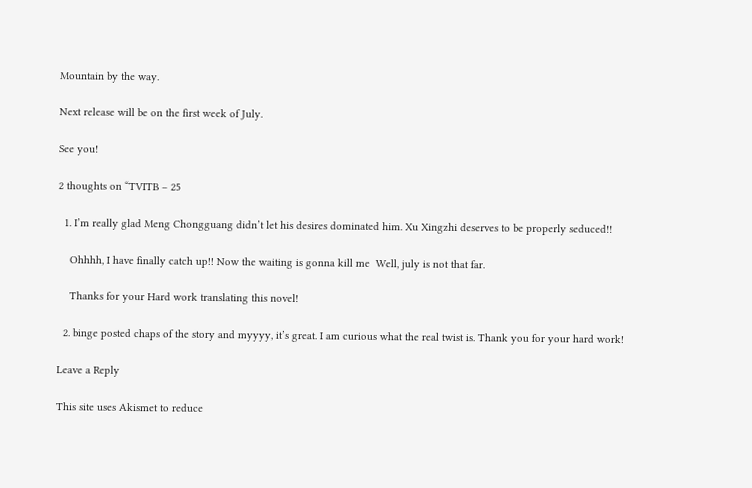Mountain by the way.

Next release will be on the first week of July.

See you!

2 thoughts on “TVITB – 25

  1. I’m really glad Meng Chongguang didn’t let his desires dominated him. Xu Xingzhi deserves to be properly seduced!!

    Ohhhh, I have finally catch up!! Now the waiting is gonna kill me  Well, july is not that far.

    Thanks for your Hard work translating this novel!

  2. binge posted chaps of the story and myyyy, it’s great. I am curious what the real twist is. Thank you for your hard work!

Leave a Reply

This site uses Akismet to reduce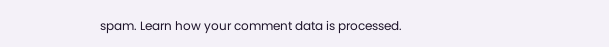spam. Learn how your comment data is processed.